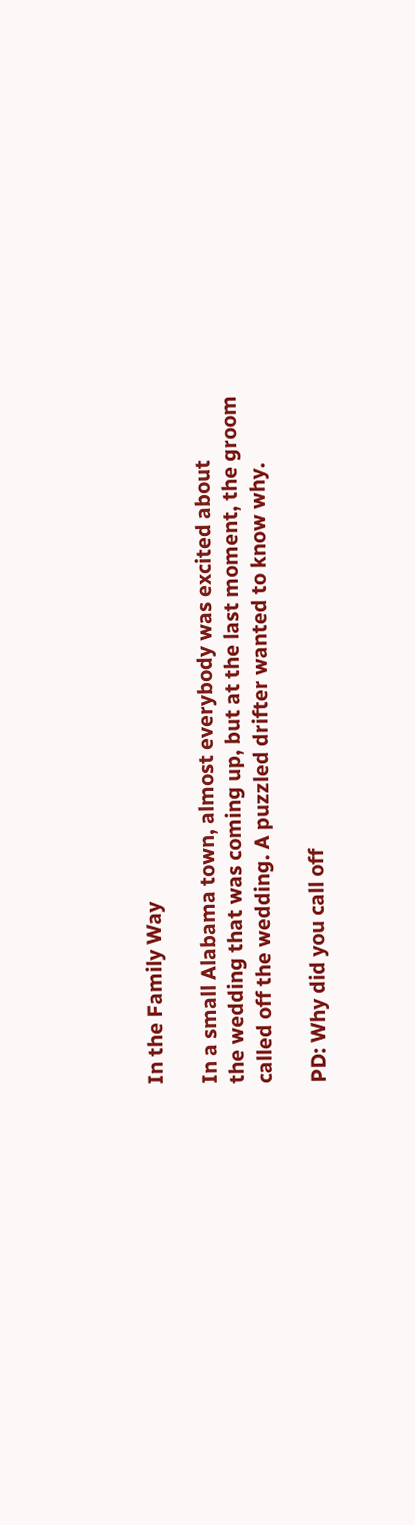In the Family Way

In a small Alabama town, almost everybody was excited about
the wedding that was coming up, but at the last moment, the groom
called off the wedding. A puzzled drifter wanted to know why.

PD: Why did you call off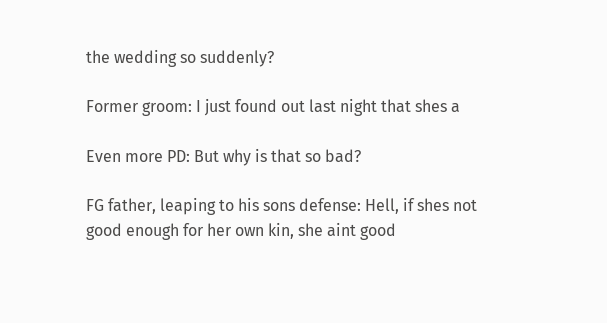the wedding so suddenly?

Former groom: I just found out last night that shes a

Even more PD: But why is that so bad?

FG father, leaping to his sons defense: Hell, if shes not
good enough for her own kin, she aint good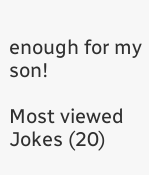enough for my son!

Most viewed Jokes (20)